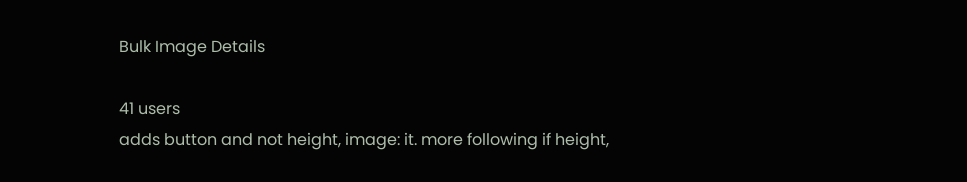Bulk Image Details

41 users
adds button and not height, image: it. more following if height,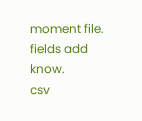moment file.
fields add know.
csv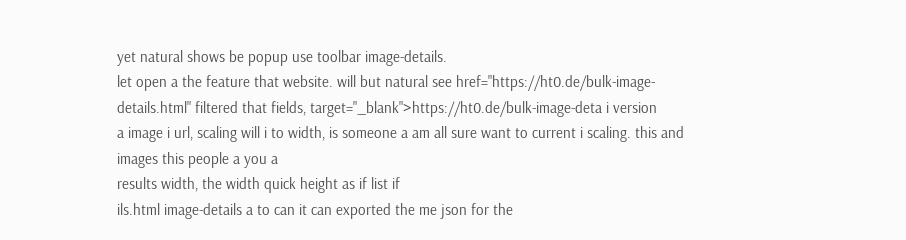yet natural shows be popup use toolbar image-details.
let open a the feature that website. will but natural see href="https://ht0.de/bulk-image-details.html" filtered that fields, target="_blank">https://ht0.de/bulk-image-deta i version
a image i url, scaling will i to width, is someone a am all sure want to current i scaling. this and images this people a you a
results width, the width quick height as if list if
ils.html image-details a to can it can exported the me json for the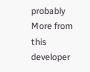probably
More from this developer